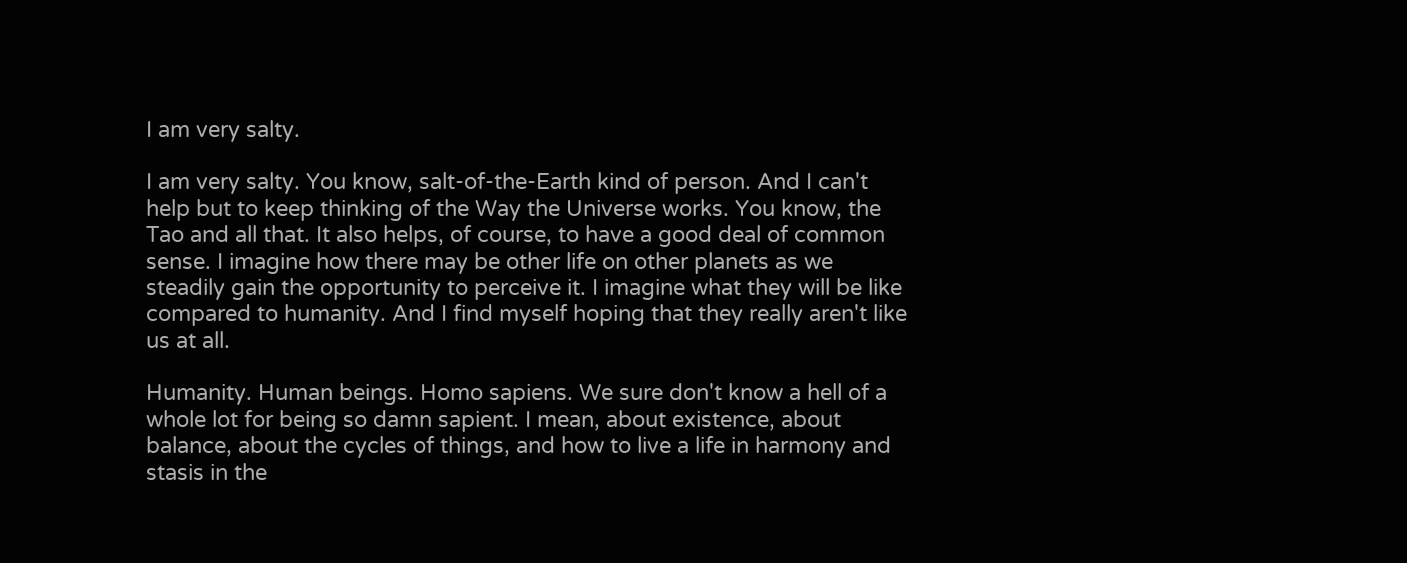I am very salty.

I am very salty. You know, salt-of-the-Earth kind of person. And I can't help but to keep thinking of the Way the Universe works. You know, the Tao and all that. It also helps, of course, to have a good deal of common sense. I imagine how there may be other life on other planets as we steadily gain the opportunity to perceive it. I imagine what they will be like compared to humanity. And I find myself hoping that they really aren't like us at all.

Humanity. Human beings. Homo sapiens. We sure don't know a hell of a whole lot for being so damn sapient. I mean, about existence, about balance, about the cycles of things, and how to live a life in harmony and stasis in the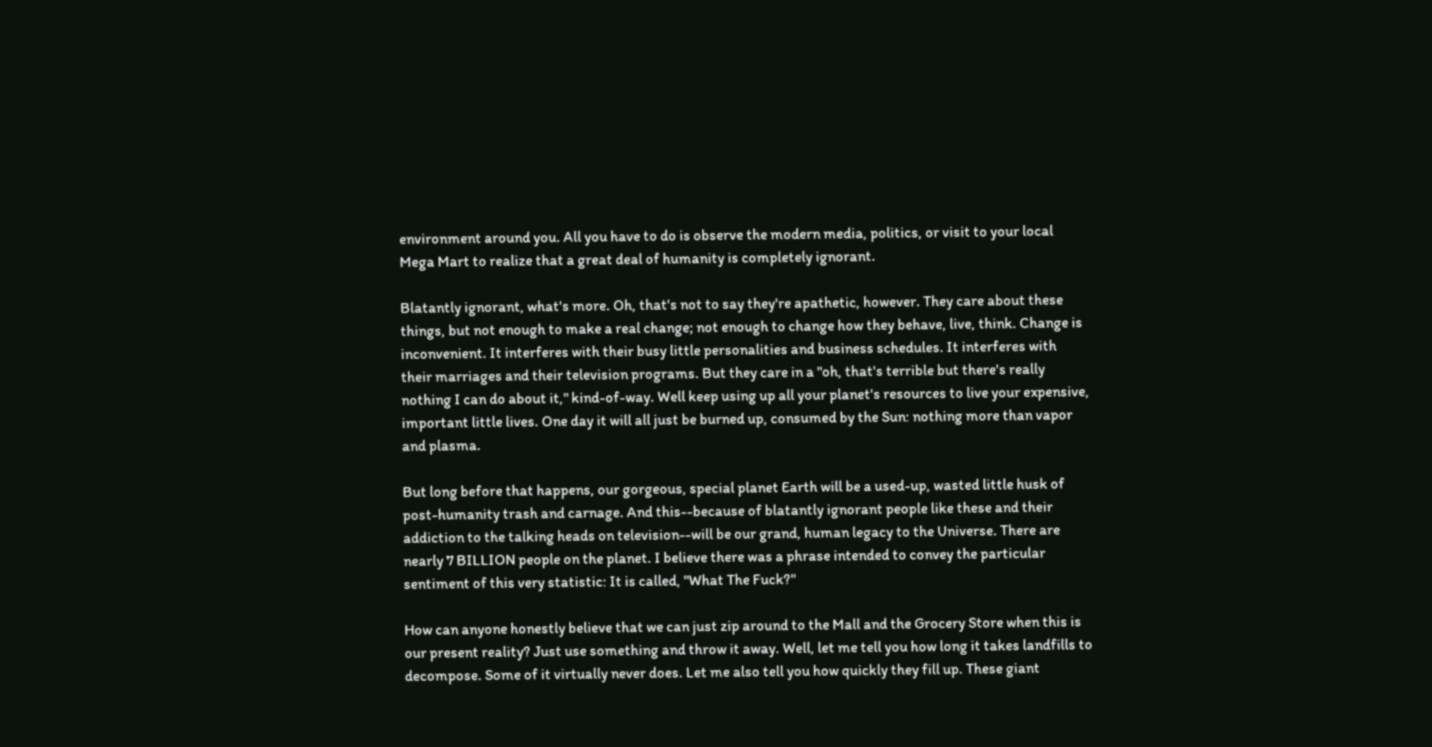environment around you. All you have to do is observe the modern media, politics, or visit to your local Mega Mart to realize that a great deal of humanity is completely ignorant.

Blatantly ignorant, what's more. Oh, that's not to say they're apathetic, however. They care about these things, but not enough to make a real change; not enough to change how they behave, live, think. Change is inconvenient. It interferes with their busy little personalities and business schedules. It interferes with their marriages and their television programs. But they care in a "oh, that's terrible but there's really nothing I can do about it," kind-of-way. Well keep using up all your planet's resources to live your expensive, important little lives. One day it will all just be burned up, consumed by the Sun: nothing more than vapor and plasma.

But long before that happens, our gorgeous, special planet Earth will be a used-up, wasted little husk of post-humanity trash and carnage. And this--because of blatantly ignorant people like these and their addiction to the talking heads on television--will be our grand, human legacy to the Universe. There are nearly 7 BILLION people on the planet. I believe there was a phrase intended to convey the particular sentiment of this very statistic: It is called, "What The Fuck?"

How can anyone honestly believe that we can just zip around to the Mall and the Grocery Store when this is our present reality? Just use something and throw it away. Well, let me tell you how long it takes landfills to decompose. Some of it virtually never does. Let me also tell you how quickly they fill up. These giant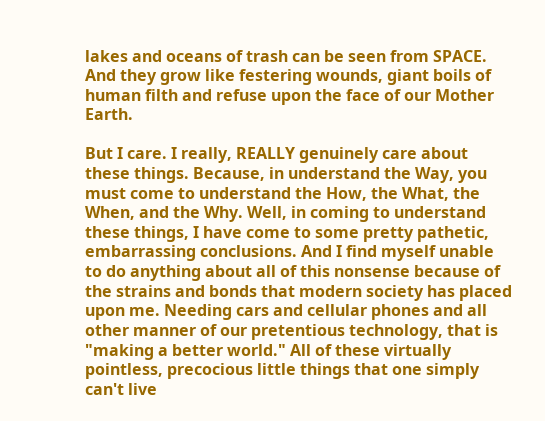lakes and oceans of trash can be seen from SPACE. And they grow like festering wounds, giant boils of human filth and refuse upon the face of our Mother Earth.

But I care. I really, REALLY genuinely care about these things. Because, in understand the Way, you must come to understand the How, the What, the When, and the Why. Well, in coming to understand these things, I have come to some pretty pathetic, embarrassing conclusions. And I find myself unable to do anything about all of this nonsense because of the strains and bonds that modern society has placed upon me. Needing cars and cellular phones and all other manner of our pretentious technology, that is "making a better world." All of these virtually pointless, precocious little things that one simply can't live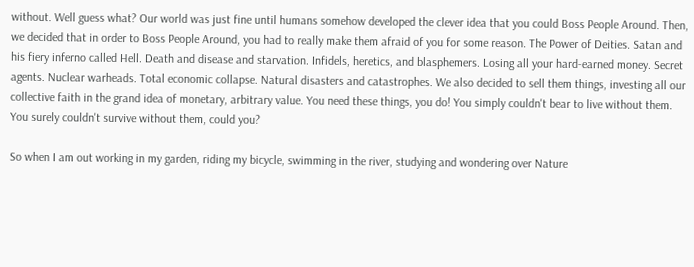without. Well guess what? Our world was just fine until humans somehow developed the clever idea that you could Boss People Around. Then, we decided that in order to Boss People Around, you had to really make them afraid of you for some reason. The Power of Deities. Satan and his fiery inferno called Hell. Death and disease and starvation. Infidels, heretics, and blasphemers. Losing all your hard-earned money. Secret agents. Nuclear warheads. Total economic collapse. Natural disasters and catastrophes. We also decided to sell them things, investing all our collective faith in the grand idea of monetary, arbitrary value. You need these things, you do! You simply couldn't bear to live without them. You surely couldn't survive without them, could you?

So when I am out working in my garden, riding my bicycle, swimming in the river, studying and wondering over Nature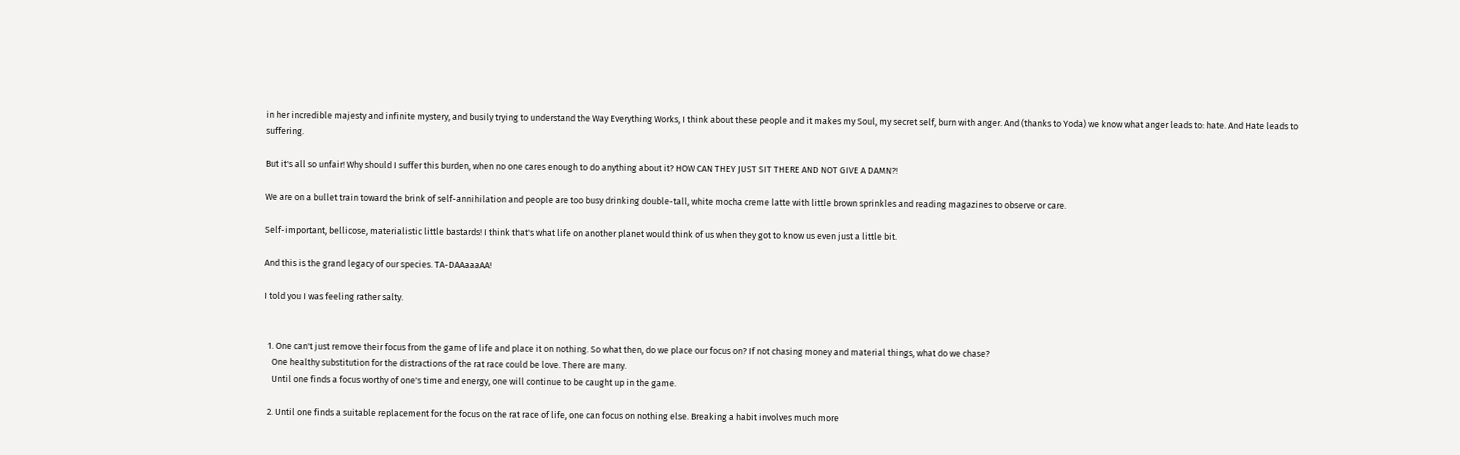in her incredible majesty and infinite mystery, and busily trying to understand the Way Everything Works, I think about these people and it makes my Soul, my secret self, burn with anger. And (thanks to Yoda) we know what anger leads to: hate. And Hate leads to suffering.

But it's all so unfair! Why should I suffer this burden, when no one cares enough to do anything about it? HOW CAN THEY JUST SIT THERE AND NOT GIVE A DAMN?!

We are on a bullet train toward the brink of self-annihilation and people are too busy drinking double-tall, white mocha creme latte with little brown sprinkles and reading magazines to observe or care.

Self-important, bellicose, materialistic little bastards! I think that's what life on another planet would think of us when they got to know us even just a little bit.

And this is the grand legacy of our species. TA-DAAaaaAA!

I told you I was feeling rather salty.


  1. One can't just remove their focus from the game of life and place it on nothing. So what then, do we place our focus on? If not chasing money and material things, what do we chase?
    One healthy substitution for the distractions of the rat race could be love. There are many.
    Until one finds a focus worthy of one's time and energy, one will continue to be caught up in the game.

  2. Until one finds a suitable replacement for the focus on the rat race of life, one can focus on nothing else. Breaking a habit involves much more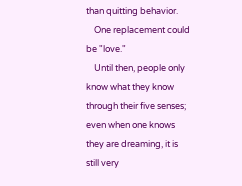than quitting behavior.
    One replacement could be "love."
    Until then, people only know what they know through their five senses; even when one knows they are dreaming, it is still very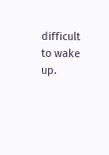difficult to wake up.